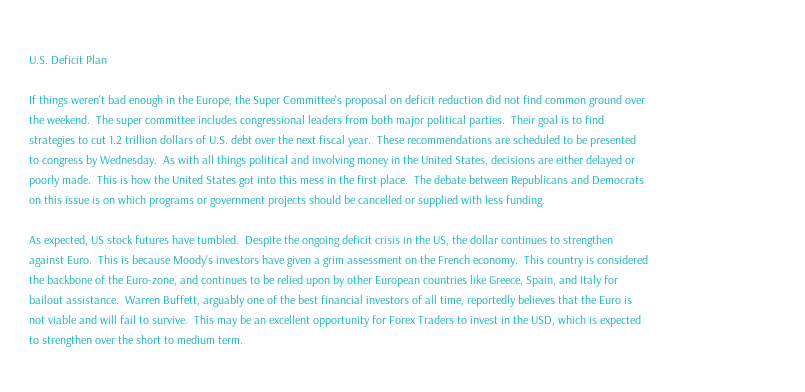U.S. Deficit Plan

If things weren't bad enough in the Europe, the Super Committee's proposal on deficit reduction did not find common ground over the weekend.  The super committee includes congressional leaders from both major political parties.  Their goal is to find strategies to cut 1.2 trillion dollars of U.S. debt over the next fiscal year.  These recommendations are scheduled to be presented to congress by Wednesday.  As with all things political and involving money in the United States, decisions are either delayed or poorly made.  This is how the United States got into this mess in the first place.  The debate between Republicans and Democrats on this issue is on which programs or government projects should be cancelled or supplied with less funding.

As expected, US stock futures have tumbled.  Despite the ongoing deficit crisis in the US, the dollar continues to strengthen against Euro.  This is because Moody's investors have given a grim assessment on the French economy.  This country is considered the backbone of the Euro-zone, and continues to be relied upon by other European countries like Greece, Spain, and Italy for bailout assistance.  Warren Buffett, arguably one of the best financial investors of all time, reportedly believes that the Euro is not viable and will fail to survive.  This may be an excellent opportunity for Forex Traders to invest in the USD, which is expected to strengthen over the short to medium term.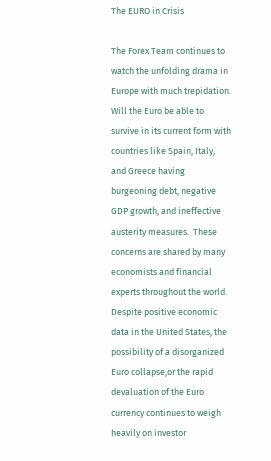The EURO in Crisis

The Forex Team continues to watch the unfolding drama in Europe with much trepidation.  Will the Euro be able to survive in its current form with countries like Spain, Italy, and Greece having burgeoning debt, negative GDP growth, and ineffective austerity measures.  These concerns are shared by many economists and financial experts throughout the world.  Despite positive economic data in the United States, the possibility of a disorganized Euro collapse,or the rapid devaluation of the Euro currency continues to weigh heavily on investor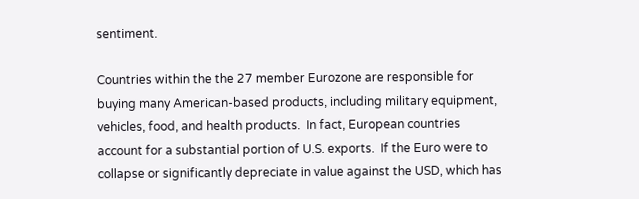sentiment.

Countries within the the 27 member Eurozone are responsible for buying many American-based products, including military equipment, vehicles, food, and health products.  In fact, European countries account for a substantial portion of U.S. exports.  If the Euro were to collapse or significantly depreciate in value against the USD, which has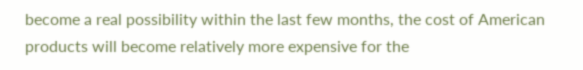become a real possibility within the last few months, the cost of American products will become relatively more expensive for the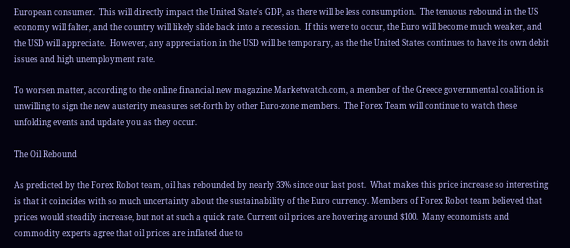European consumer.  This will directly impact the United State's GDP, as there will be less consumption.  The tenuous rebound in the US economy will falter, and the country will likely slide back into a recession.  If this were to occur, the Euro will become much weaker, and the USD will appreciate.  However, any appreciation in the USD will be temporary, as the the United States continues to have its own debit issues and high unemployment rate.

To worsen matter, according to the online financial new magazine Marketwatch.com, a member of the Greece governmental coalition is unwilling to sign the new austerity measures set-forth by other Euro-zone members.  The Forex Team will continue to watch these unfolding events and update you as they occur.

The Oil Rebound

As predicted by the Forex Robot team, oil has rebounded by nearly 33% since our last post.  What makes this price increase so interesting is that it coincides with so much uncertainty about the sustainability of the Euro currency. Members of Forex Robot team believed that prices would steadily increase, but not at such a quick rate. Current oil prices are hovering around $100.  Many economists and commodity experts agree that oil prices are inflated due to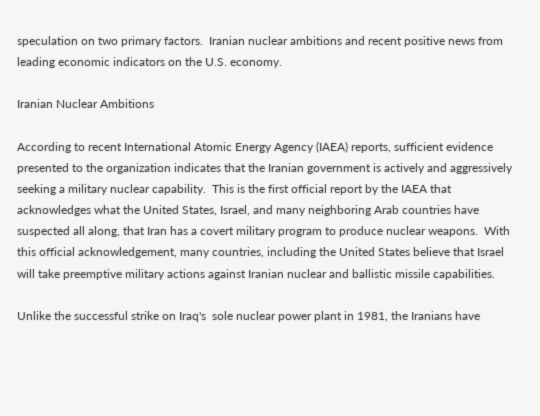speculation on two primary factors.  Iranian nuclear ambitions and recent positive news from leading economic indicators on the U.S. economy.

Iranian Nuclear Ambitions

According to recent International Atomic Energy Agency (IAEA) reports, sufficient evidence presented to the organization indicates that the Iranian government is actively and aggressively seeking a military nuclear capability.  This is the first official report by the IAEA that acknowledges what the United States, Israel, and many neighboring Arab countries have suspected all along, that Iran has a covert military program to produce nuclear weapons.  With this official acknowledgement, many countries, including the United States believe that Israel will take preemptive military actions against Iranian nuclear and ballistic missile capabilities.

Unlike the successful strike on Iraq's  sole nuclear power plant in 1981, the Iranians have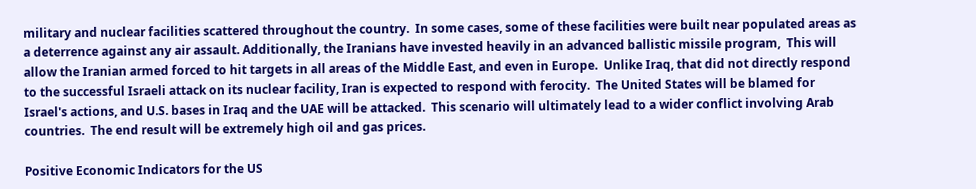military and nuclear facilities scattered throughout the country.  In some cases, some of these facilities were built near populated areas as a deterrence against any air assault. Additionally, the Iranians have invested heavily in an advanced ballistic missile program,  This will allow the Iranian armed forced to hit targets in all areas of the Middle East, and even in Europe.  Unlike Iraq, that did not directly respond to the successful Israeli attack on its nuclear facility, Iran is expected to respond with ferocity.  The United States will be blamed for Israel's actions, and U.S. bases in Iraq and the UAE will be attacked.  This scenario will ultimately lead to a wider conflict involving Arab countries.  The end result will be extremely high oil and gas prices.

Positive Economic Indicators for the US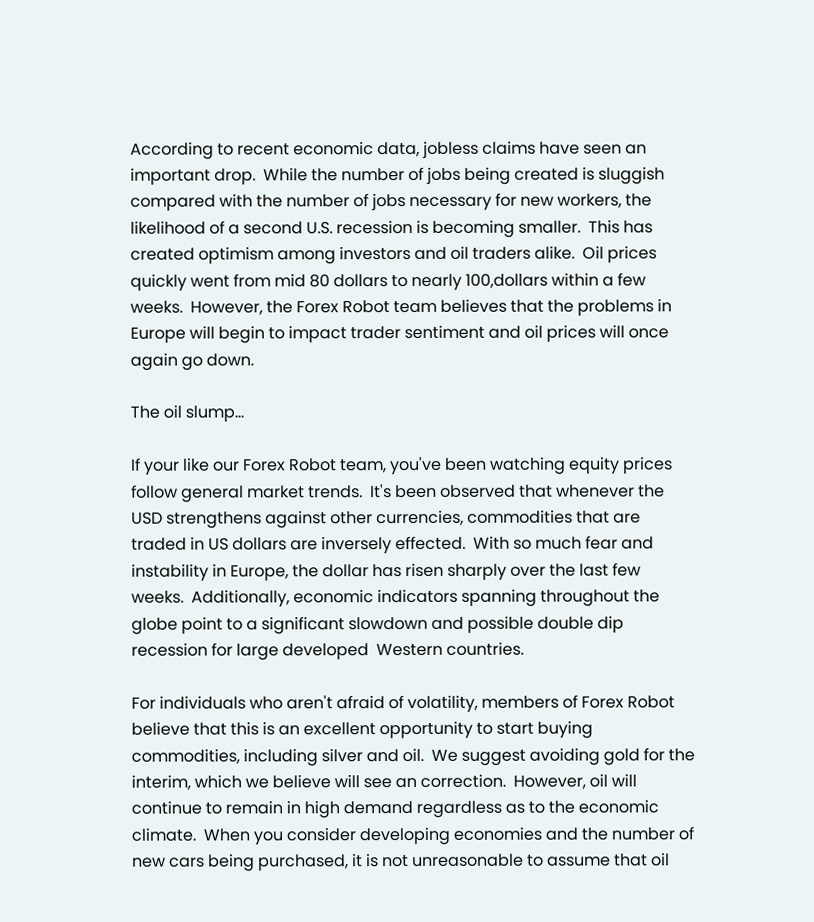According to recent economic data, jobless claims have seen an important drop.  While the number of jobs being created is sluggish compared with the number of jobs necessary for new workers, the likelihood of a second U.S. recession is becoming smaller.  This has created optimism among investors and oil traders alike.  Oil prices quickly went from mid 80 dollars to nearly 100,dollars within a few weeks.  However, the Forex Robot team believes that the problems in Europe will begin to impact trader sentiment and oil prices will once again go down.

The oil slump…

If your like our Forex Robot team, you've been watching equity prices follow general market trends.  It's been observed that whenever the USD strengthens against other currencies, commodities that are traded in US dollars are inversely effected.  With so much fear and instability in Europe, the dollar has risen sharply over the last few weeks.  Additionally, economic indicators spanning throughout the globe point to a significant slowdown and possible double dip recession for large developed  Western countries.

For individuals who aren't afraid of volatility, members of Forex Robot believe that this is an excellent opportunity to start buying commodities, including silver and oil.  We suggest avoiding gold for the interim, which we believe will see an correction.  However, oil will continue to remain in high demand regardless as to the economic climate.  When you consider developing economies and the number of new cars being purchased, it is not unreasonable to assume that oil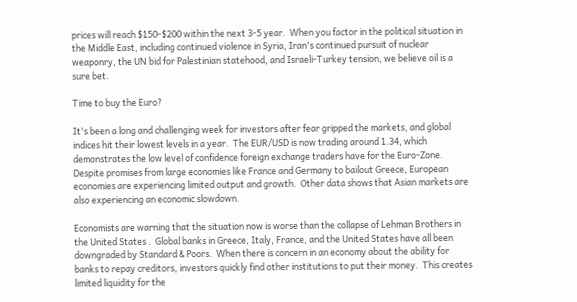prices will reach $150-$200 within the next 3-5 year.  When you factor in the political situation in the Middle East, including continued violence in Syria, Iran's continued pursuit of nuclear weaponry, the UN bid for Palestinian statehood, and Israeli-Turkey tension, we believe oil is a sure bet.

Time to buy the Euro?

It's been a long and challenging week for investors after fear gripped the markets, and global indices hit their lowest levels in a year.  The EUR/USD is now trading around 1.34, which demonstrates the low level of confidence foreign exchange traders have for the Euro-Zone.  Despite promises from large economies like France and Germany to bailout Greece, European economies are experiencing limited output and growth.  Other data shows that Asian markets are also experiencing an economic slowdown.

Economists are warning that the situation now is worse than the collapse of Lehman Brothers in the United States .  Global banks in Greece, Italy, France, and the United States have all been downgraded by Standard & Poors.  When there is concern in an economy about the ability for banks to repay creditors, investors quickly find other institutions to put their money.  This creates limited liquidity for the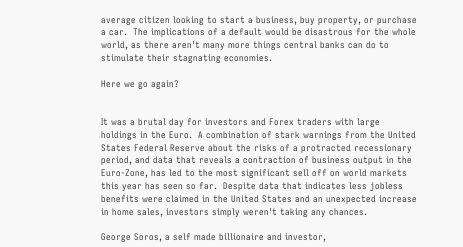average citizen looking to start a business, buy property, or purchase a car.  The implications of a default would be disastrous for the whole world, as there aren't many more things central banks can do to stimulate their stagnating economies.

Here we go again?


It was a brutal day for investors and Forex traders with large holdings in the Euro.  A combination of stark warnings from the United States Federal Reserve about the risks of a protracted recessionary period, and data that reveals a contraction of business output in the Euro-Zone, has led to the most significant sell off on world markets this year has seen so far.  Despite data that indicates less jobless benefits were claimed in the United States and an unexpected increase in home sales, investors simply weren't taking any chances.

George Soros, a self made billionaire and investor,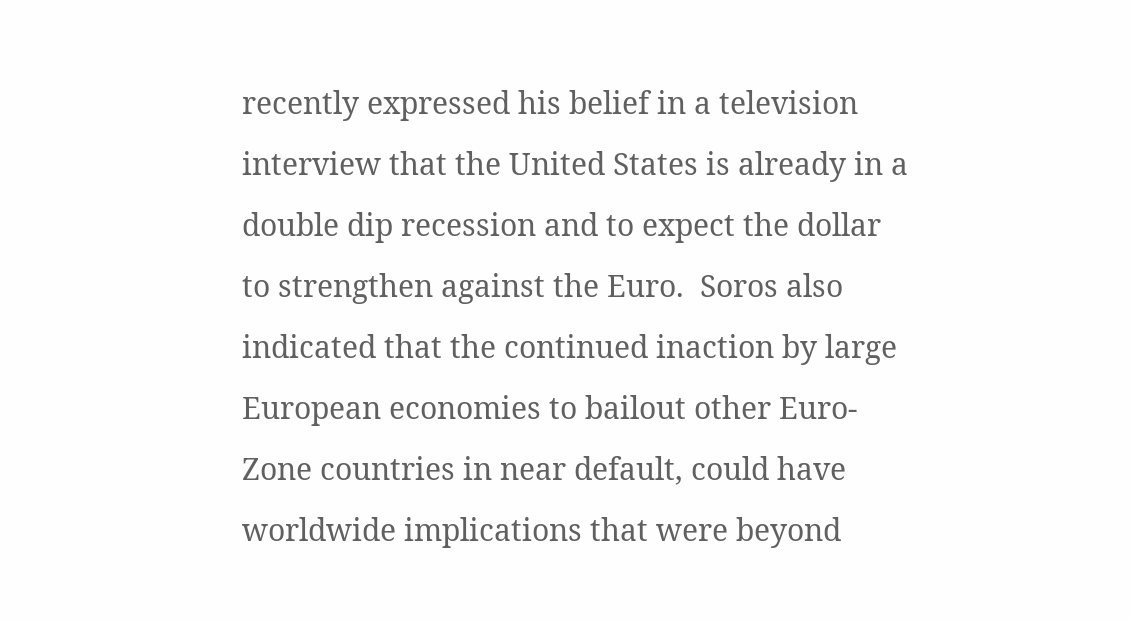recently expressed his belief in a television interview that the United States is already in a double dip recession and to expect the dollar to strengthen against the Euro.  Soros also indicated that the continued inaction by large European economies to bailout other Euro-Zone countries in near default, could have worldwide implications that were beyond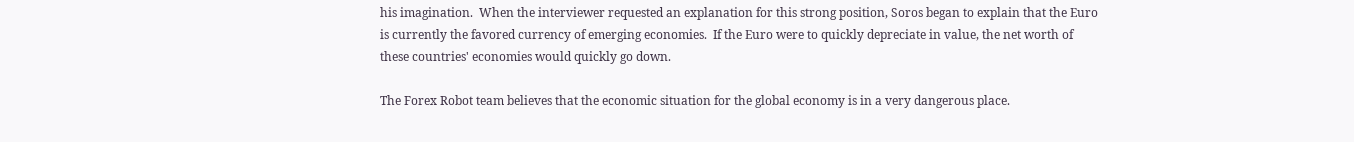his imagination.  When the interviewer requested an explanation for this strong position, Soros began to explain that the Euro is currently the favored currency of emerging economies.  If the Euro were to quickly depreciate in value, the net worth of these countries' economies would quickly go down.

The Forex Robot team believes that the economic situation for the global economy is in a very dangerous place.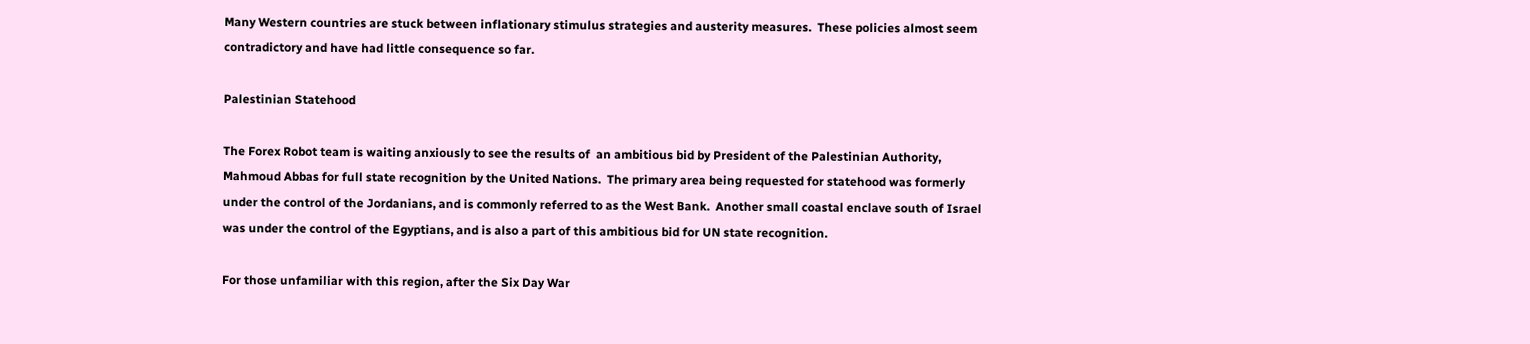Many Western countries are stuck between inflationary stimulus strategies and austerity measures.  These policies almost seem contradictory and have had little consequence so far.

Palestinian Statehood

The Forex Robot team is waiting anxiously to see the results of  an ambitious bid by President of the Palestinian Authority, Mahmoud Abbas for full state recognition by the United Nations.  The primary area being requested for statehood was formerly under the control of the Jordanians, and is commonly referred to as the West Bank.  Another small coastal enclave south of Israel was under the control of the Egyptians, and is also a part of this ambitious bid for UN state recognition.

For those unfamiliar with this region, after the Six Day War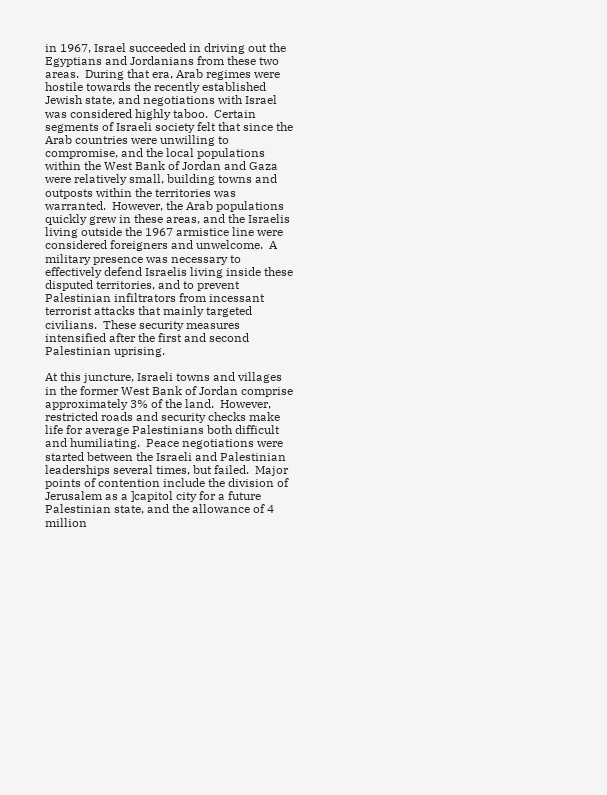in 1967, Israel succeeded in driving out the Egyptians and Jordanians from these two areas.  During that era, Arab regimes were hostile towards the recently established Jewish state, and negotiations with Israel was considered highly taboo.  Certain segments of Israeli society felt that since the Arab countries were unwilling to compromise, and the local populations within the West Bank of Jordan and Gaza were relatively small, building towns and outposts within the territories was warranted.  However, the Arab populations quickly grew in these areas, and the Israelis living outside the 1967 armistice line were considered foreigners and unwelcome.  A military presence was necessary to effectively defend Israelis living inside these disputed territories, and to prevent Palestinian infiltrators from incessant terrorist attacks that mainly targeted civilians.  These security measures intensified after the first and second Palestinian uprising.

At this juncture, Israeli towns and villages in the former West Bank of Jordan comprise approximately 3% of the land.  However, restricted roads and security checks make life for average Palestinians both difficult and humiliating.  Peace negotiations were started between the Israeli and Palestinian leaderships several times, but failed.  Major points of contention include the division of Jerusalem as a ]capitol city for a future Palestinian state, and the allowance of 4 million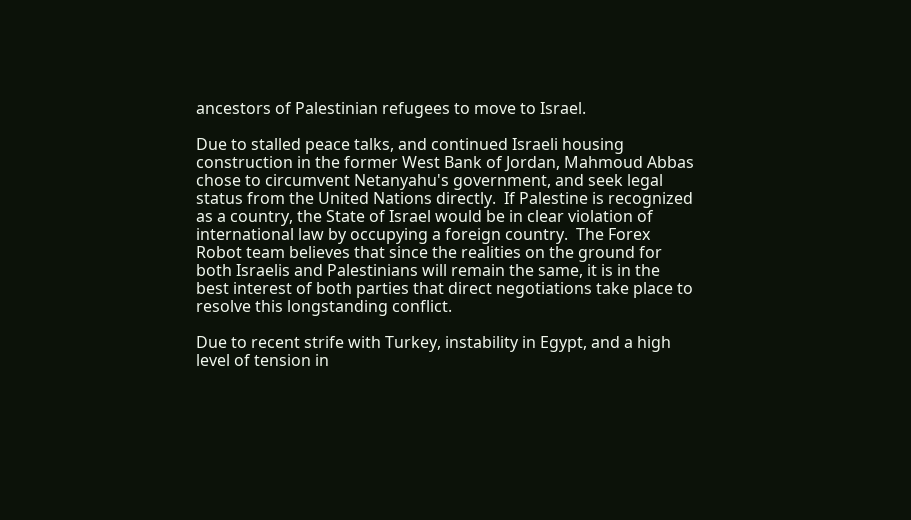ancestors of Palestinian refugees to move to Israel.

Due to stalled peace talks, and continued Israeli housing construction in the former West Bank of Jordan, Mahmoud Abbas chose to circumvent Netanyahu's government, and seek legal status from the United Nations directly.  If Palestine is recognized as a country, the State of Israel would be in clear violation of international law by occupying a foreign country.  The Forex Robot team believes that since the realities on the ground for both Israelis and Palestinians will remain the same, it is in the best interest of both parties that direct negotiations take place to resolve this longstanding conflict.

Due to recent strife with Turkey, instability in Egypt, and a high level of tension in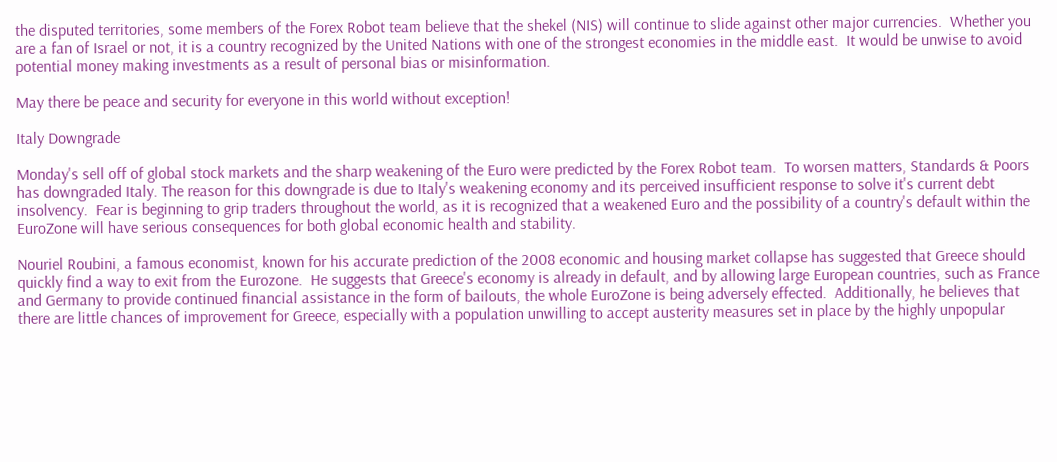the disputed territories, some members of the Forex Robot team believe that the shekel (NIS) will continue to slide against other major currencies.  Whether you are a fan of Israel or not, it is a country recognized by the United Nations with one of the strongest economies in the middle east.  It would be unwise to avoid potential money making investments as a result of personal bias or misinformation.

May there be peace and security for everyone in this world without exception!

Italy Downgrade

Monday's sell off of global stock markets and the sharp weakening of the Euro were predicted by the Forex Robot team.  To worsen matters, Standards & Poors has downgraded Italy. The reason for this downgrade is due to Italy's weakening economy and its perceived insufficient response to solve it's current debt insolvency.  Fear is beginning to grip traders throughout the world, as it is recognized that a weakened Euro and the possibility of a country's default within the EuroZone will have serious consequences for both global economic health and stability.

Nouriel Roubini, a famous economist, known for his accurate prediction of the 2008 economic and housing market collapse has suggested that Greece should quickly find a way to exit from the Eurozone.  He suggests that Greece's economy is already in default, and by allowing large European countries, such as France and Germany to provide continued financial assistance in the form of bailouts, the whole EuroZone is being adversely effected.  Additionally, he believes that there are little chances of improvement for Greece, especially with a population unwilling to accept austerity measures set in place by the highly unpopular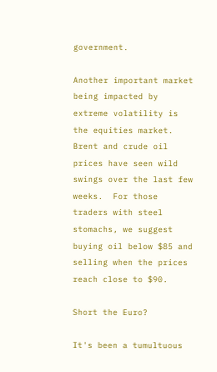government.

Another important market being impacted by extreme volatility is the equities market.  Brent and crude oil prices have seen wild swings over the last few weeks.  For those traders with steel stomachs, we suggest buying oil below $85 and selling when the prices reach close to $90.

Short the Euro?

It's been a tumultuous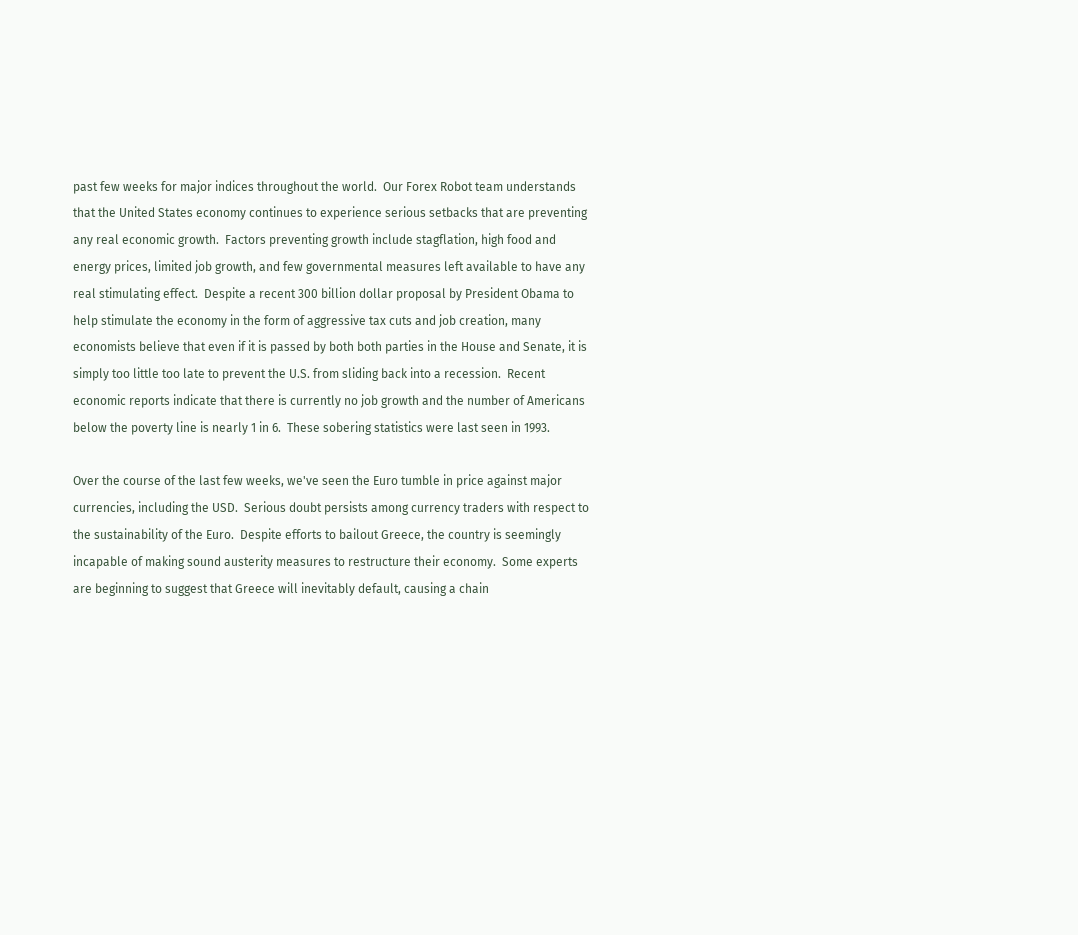past few weeks for major indices throughout the world.  Our Forex Robot team understands that the United States economy continues to experience serious setbacks that are preventing any real economic growth.  Factors preventing growth include stagflation, high food and energy prices, limited job growth, and few governmental measures left available to have any real stimulating effect.  Despite a recent 300 billion dollar proposal by President Obama to help stimulate the economy in the form of aggressive tax cuts and job creation, many economists believe that even if it is passed by both both parties in the House and Senate, it is simply too little too late to prevent the U.S. from sliding back into a recession.  Recent economic reports indicate that there is currently no job growth and the number of Americans below the poverty line is nearly 1 in 6.  These sobering statistics were last seen in 1993.

Over the course of the last few weeks, we've seen the Euro tumble in price against major currencies, including the USD.  Serious doubt persists among currency traders with respect to the sustainability of the Euro.  Despite efforts to bailout Greece, the country is seemingly incapable of making sound austerity measures to restructure their economy.  Some experts are beginning to suggest that Greece will inevitably default, causing a chain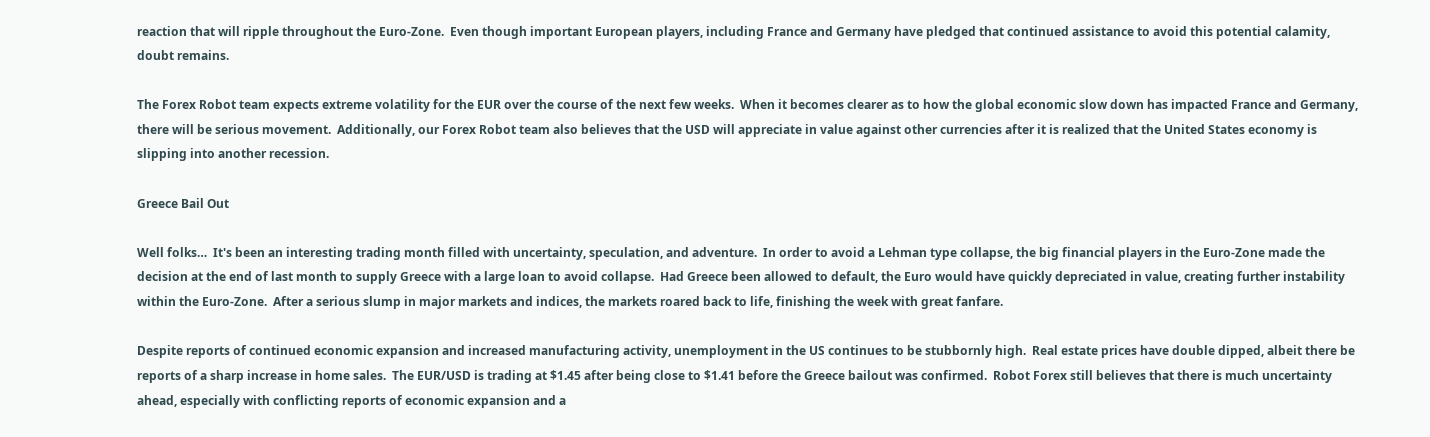reaction that will ripple throughout the Euro-Zone.  Even though important European players, including France and Germany have pledged that continued assistance to avoid this potential calamity, doubt remains.

The Forex Robot team expects extreme volatility for the EUR over the course of the next few weeks.  When it becomes clearer as to how the global economic slow down has impacted France and Germany, there will be serious movement.  Additionally, our Forex Robot team also believes that the USD will appreciate in value against other currencies after it is realized that the United States economy is slipping into another recession.

Greece Bail Out

Well folks…  It's been an interesting trading month filled with uncertainty, speculation, and adventure.  In order to avoid a Lehman type collapse, the big financial players in the Euro-Zone made the decision at the end of last month to supply Greece with a large loan to avoid collapse.  Had Greece been allowed to default, the Euro would have quickly depreciated in value, creating further instability within the Euro-Zone.  After a serious slump in major markets and indices, the markets roared back to life, finishing the week with great fanfare.

Despite reports of continued economic expansion and increased manufacturing activity, unemployment in the US continues to be stubbornly high.  Real estate prices have double dipped, albeit there be reports of a sharp increase in home sales.  The EUR/USD is trading at $1.45 after being close to $1.41 before the Greece bailout was confirmed.  Robot Forex still believes that there is much uncertainty ahead, especially with conflicting reports of economic expansion and a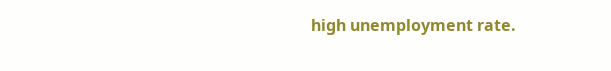high unemployment rate.